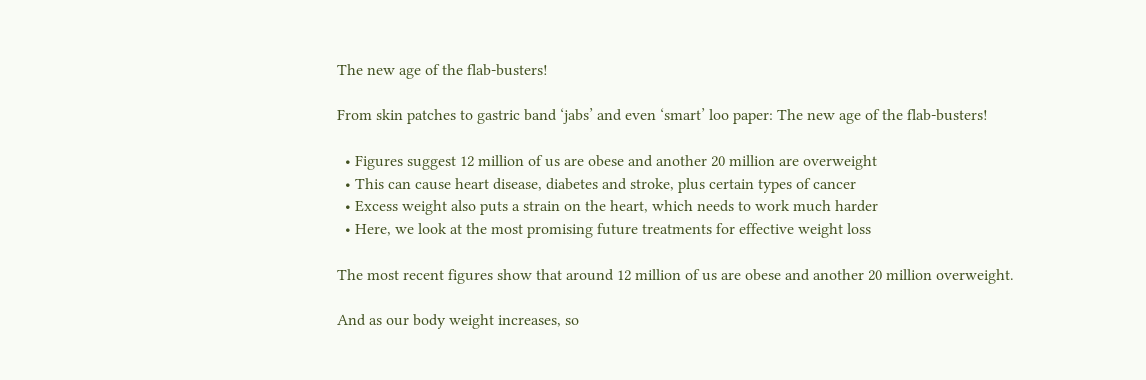The new age of the flab-busters!

From skin patches to gastric band ‘jabs’ and even ‘smart’ loo paper: The new age of the flab-busters!

  • Figures suggest 12 million of us are obese and another 20 million are overweight
  • This can cause heart disease, diabetes and stroke, plus certain types of cancer
  • Excess weight also puts a strain on the heart, which needs to work much harder
  • Here, we look at the most promising future treatments for effective weight loss

The most recent figures show that around 12 million of us are obese and another 20 million overweight.

And as our body weight increases, so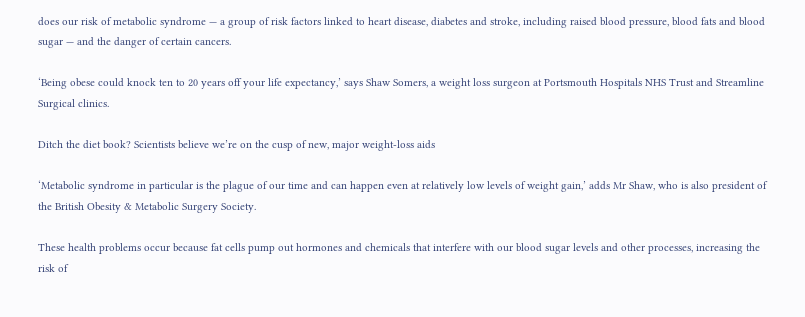does our risk of metabolic syndrome — a group of risk factors linked to heart disease, diabetes and stroke, including raised blood pressure, blood fats and blood sugar — and the danger of certain cancers.

‘Being obese could knock ten to 20 years off your life expectancy,’ says Shaw Somers, a weight loss surgeon at Portsmouth Hospitals NHS Trust and Streamline Surgical clinics.

Ditch the diet book? Scientists believe we’re on the cusp of new, major weight-loss aids

‘Metabolic syndrome in particular is the plague of our time and can happen even at relatively low levels of weight gain,’ adds Mr Shaw, who is also president of the British Obesity & Metabolic Surgery Society.

These health problems occur because fat cells pump out hormones and chemicals that interfere with our blood sugar levels and other processes, increasing the risk of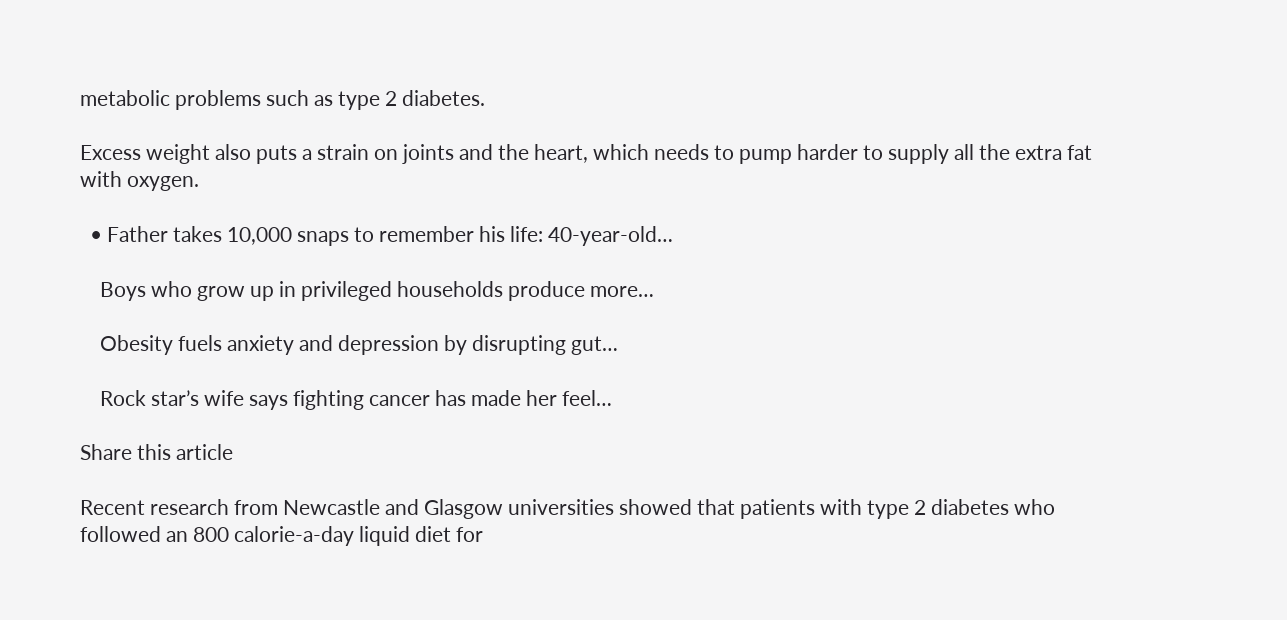metabolic problems such as type 2 diabetes.

Excess weight also puts a strain on joints and the heart, which needs to pump harder to supply all the extra fat with oxygen.

  • Father takes 10,000 snaps to remember his life: 40-year-old…

    Boys who grow up in privileged households produce more…

    Obesity fuels anxiety and depression by disrupting gut…

    Rock star’s wife says fighting cancer has made her feel…

Share this article

Recent research from Newcastle and Glasgow universities showed that patients with type 2 diabetes who followed an 800 calorie-a-day liquid diet for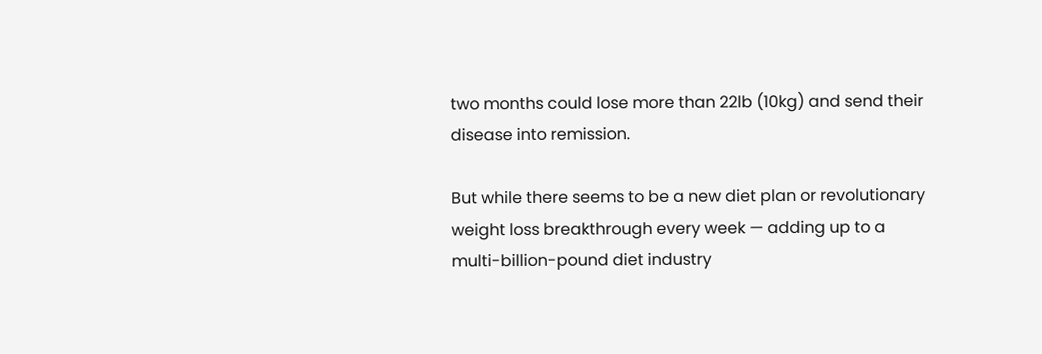two months could lose more than 22lb (10kg) and send their disease into remission.

But while there seems to be a new diet plan or revolutionary weight loss breakthrough every week — adding up to a multi-billion-pound diet industry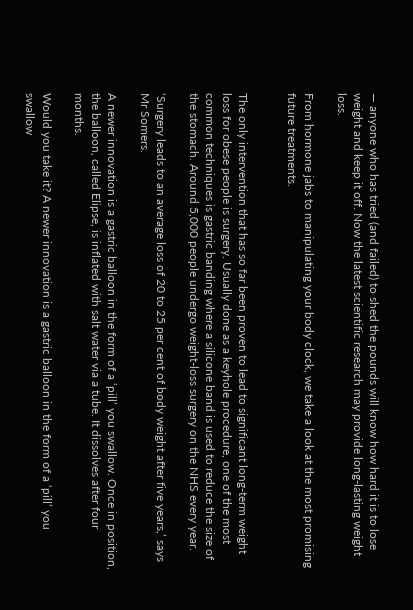— anyone who has tried (and failed) to shed the pounds will know how hard it is to lose weight and keep it off. Now the latest scientific research may provide long-lasting weight loss.

From hormone jabs to manipulating your body clock, we take a look at the most promising future treatments.


The only intervention that has so far been proven to lead to significant long-term weight loss for obese people is surgery. Usually done as a keyhole procedure, one of the most common techniques is gastric banding where a silicone band is used to reduce the size of the stomach. Around 5,000 people undergo weight-loss surgery on the NHS every year.

‘Surgery leads to an average loss of 20 to 25 per cent of body weight after five years,’ says Mr Somers.

A newer innovation is a gastric balloon in the form of a ‘pill’ you swallow. Once in position, the balloon, called Elipse, is inflated with salt water via a tube. It dissolves after four months.

Would you take it? A newer innovation is a gastric balloon in the form of a ‘pill’ you swallow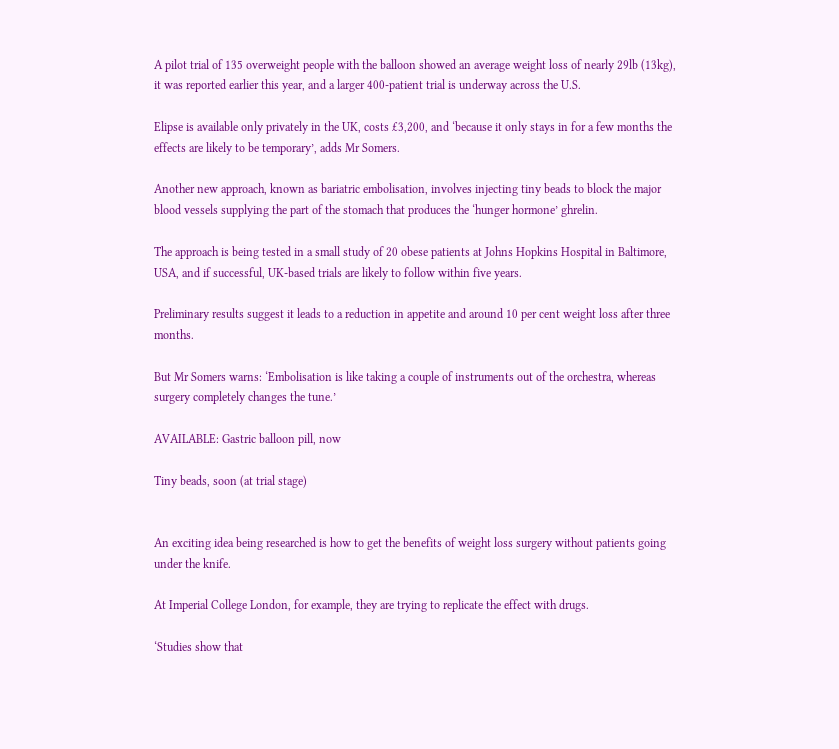A pilot trial of 135 overweight people with the balloon showed an average weight loss of nearly 29lb (13kg), it was reported earlier this year, and a larger 400-patient trial is underway across the U.S.

Elipse is available only privately in the UK, costs £3,200, and ‘because it only stays in for a few months the effects are likely to be temporary’, adds Mr Somers.

Another new approach, known as bariatric embolisation, involves injecting tiny beads to block the major blood vessels supplying the part of the stomach that produces the ‘hunger hormone’ ghrelin.

The approach is being tested in a small study of 20 obese patients at Johns Hopkins Hospital in Baltimore, USA, and if successful, UK-based trials are likely to follow within five years.

Preliminary results suggest it leads to a reduction in appetite and around 10 per cent weight loss after three months.

But Mr Somers warns: ‘Embolisation is like taking a couple of instruments out of the orchestra, whereas surgery completely changes the tune.’

AVAILABLE: Gastric balloon pill, now

Tiny beads, soon (at trial stage)


An exciting idea being researched is how to get the benefits of weight loss surgery without patients going under the knife.

At Imperial College London, for example, they are trying to replicate the effect with drugs.

‘Studies show that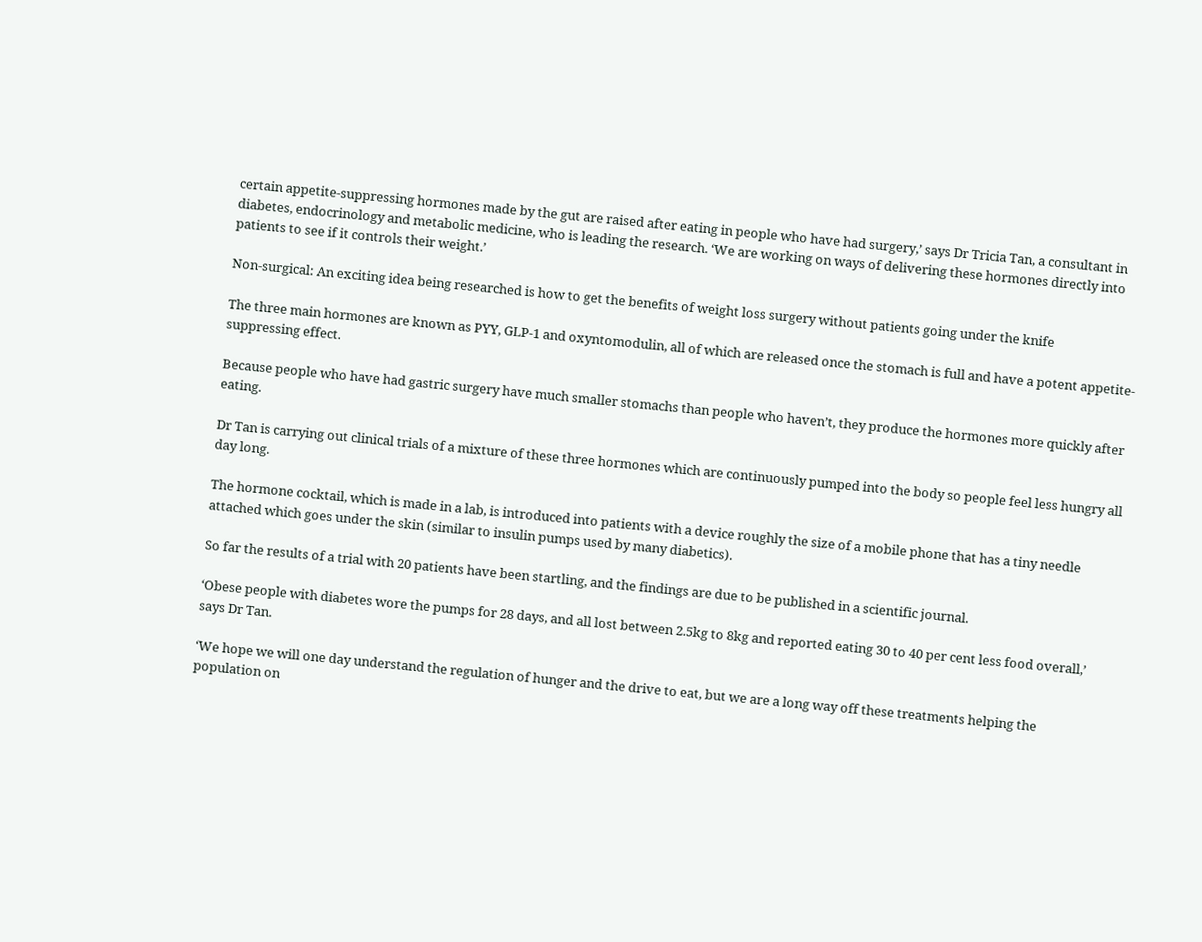certain appetite-suppressing hormones made by the gut are raised after eating in people who have had surgery,’ says Dr Tricia Tan, a consultant in diabetes, endocrinology and metabolic medicine, who is leading the research. ‘We are working on ways of delivering these hormones directly into patients to see if it controls their weight.’

Non-surgical: An exciting idea being researched is how to get the benefits of weight loss surgery without patients going under the knife

The three main hormones are known as PYY, GLP-1 and oxyntomodulin, all of which are released once the stomach is full and have a potent appetite-suppressing effect.

Because people who have had gastric surgery have much smaller stomachs than people who haven’t, they produce the hormones more quickly after eating.

Dr Tan is carrying out clinical trials of a mixture of these three hormones which are continuously pumped into the body so people feel less hungry all day long.

The hormone cocktail, which is made in a lab, is introduced into patients with a device roughly the size of a mobile phone that has a tiny needle attached which goes under the skin (similar to insulin pumps used by many diabetics).

So far the results of a trial with 20 patients have been startling, and the findings are due to be published in a scientific journal.

‘Obese people with diabetes wore the pumps for 28 days, and all lost between 2.5kg to 8kg and reported eating 30 to 40 per cent less food overall,’ says Dr Tan.

‘We hope we will one day understand the regulation of hunger and the drive to eat, but we are a long way off these treatments helping the population on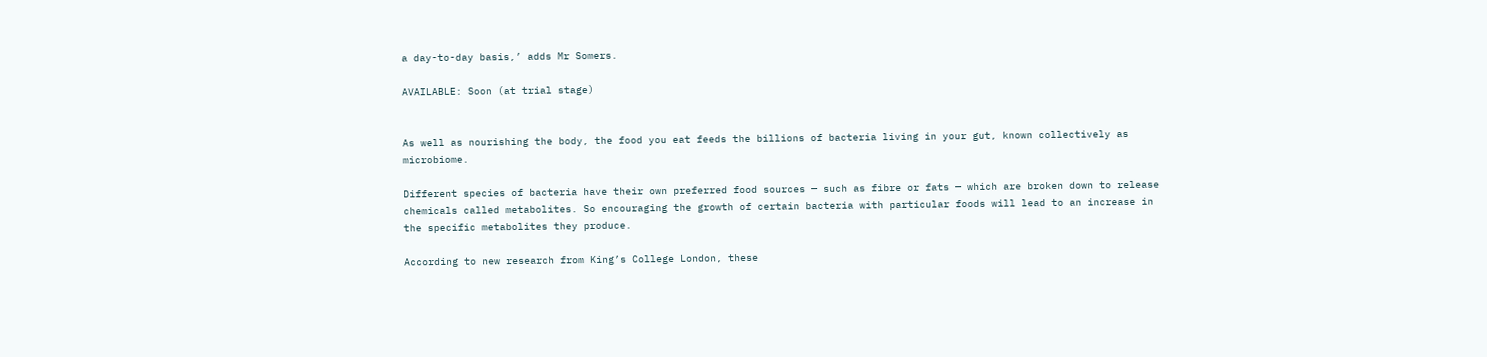a day-to-day basis,’ adds Mr Somers.

AVAILABLE: Soon (at trial stage)


As well as nourishing the body, the food you eat feeds the billions of bacteria living in your gut, known collectively as microbiome.

Different species of bacteria have their own preferred food sources — such as fibre or fats — which are broken down to release chemicals called metabolites. So encouraging the growth of certain bacteria with particular foods will lead to an increase in the specific metabolites they produce.

According to new research from King’s College London, these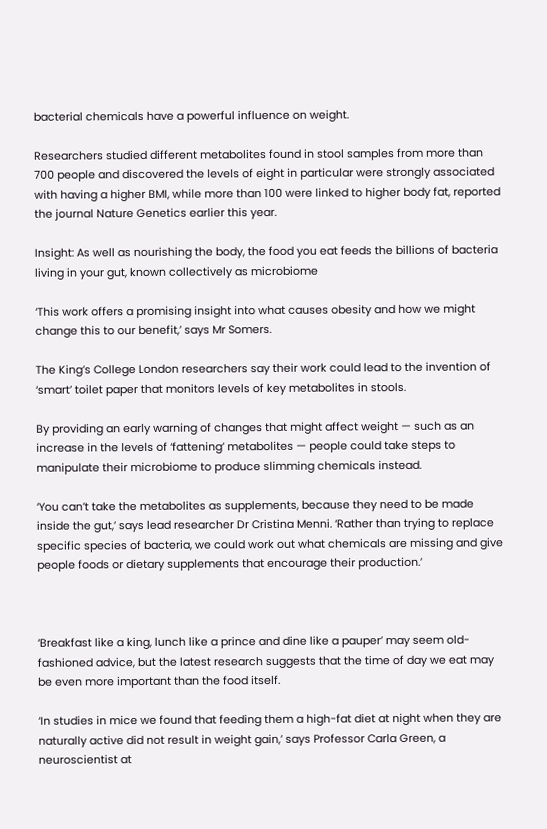bacterial chemicals have a powerful influence on weight.

Researchers studied different metabolites found in stool samples from more than 700 people and discovered the levels of eight in particular were strongly associated with having a higher BMI, while more than 100 were linked to higher body fat, reported the journal Nature Genetics earlier this year.

Insight: As well as nourishing the body, the food you eat feeds the billions of bacteria living in your gut, known collectively as microbiome

‘This work offers a promising insight into what causes obesity and how we might change this to our benefit,’ says Mr Somers.

The King’s College London researchers say their work could lead to the invention of ‘smart’ toilet paper that monitors levels of key metabolites in stools.

By providing an early warning of changes that might affect weight — such as an increase in the levels of ‘fattening’ metabolites — people could take steps to manipulate their microbiome to produce slimming chemicals instead.

‘You can’t take the metabolites as supplements, because they need to be made inside the gut,’ says lead researcher Dr Cristina Menni. ‘Rather than trying to replace specific species of bacteria, we could work out what chemicals are missing and give people foods or dietary supplements that encourage their production.’



‘Breakfast like a king, lunch like a prince and dine like a pauper’ may seem old-fashioned advice, but the latest research suggests that the time of day we eat may be even more important than the food itself.

‘In studies in mice we found that feeding them a high-fat diet at night when they are naturally active did not result in weight gain,’ says Professor Carla Green, a neuroscientist at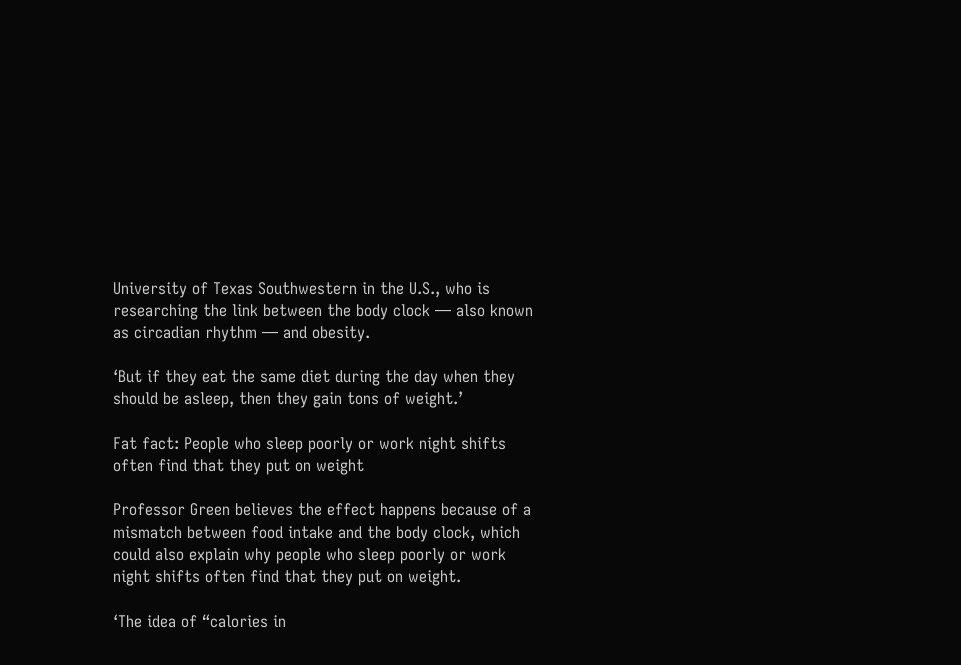University of Texas Southwestern in the U.S., who is researching the link between the body clock — also known as circadian rhythm — and obesity.

‘But if they eat the same diet during the day when they should be asleep, then they gain tons of weight.’

Fat fact: People who sleep poorly or work night shifts often find that they put on weight

Professor Green believes the effect happens because of a mismatch between food intake and the body clock, which could also explain why people who sleep poorly or work night shifts often find that they put on weight.

‘The idea of “calories in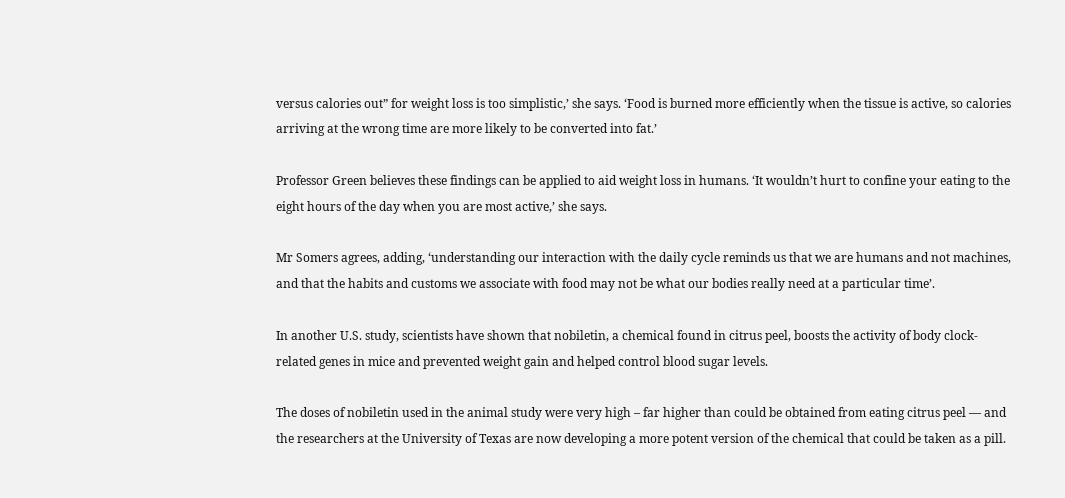versus calories out” for weight loss is too simplistic,’ she says. ‘Food is burned more efficiently when the tissue is active, so calories arriving at the wrong time are more likely to be converted into fat.’

Professor Green believes these findings can be applied to aid weight loss in humans. ‘It wouldn’t hurt to confine your eating to the eight hours of the day when you are most active,’ she says.

Mr Somers agrees, adding, ‘understanding our interaction with the daily cycle reminds us that we are humans and not machines, and that the habits and customs we associate with food may not be what our bodies really need at a particular time’.

In another U.S. study, scientists have shown that nobiletin, a chemical found in citrus peel, boosts the activity of body clock-related genes in mice and prevented weight gain and helped control blood sugar levels.

The doses of nobiletin used in the animal study were very high – far higher than could be obtained from eating citrus peel — and the researchers at the University of Texas are now developing a more potent version of the chemical that could be taken as a pill.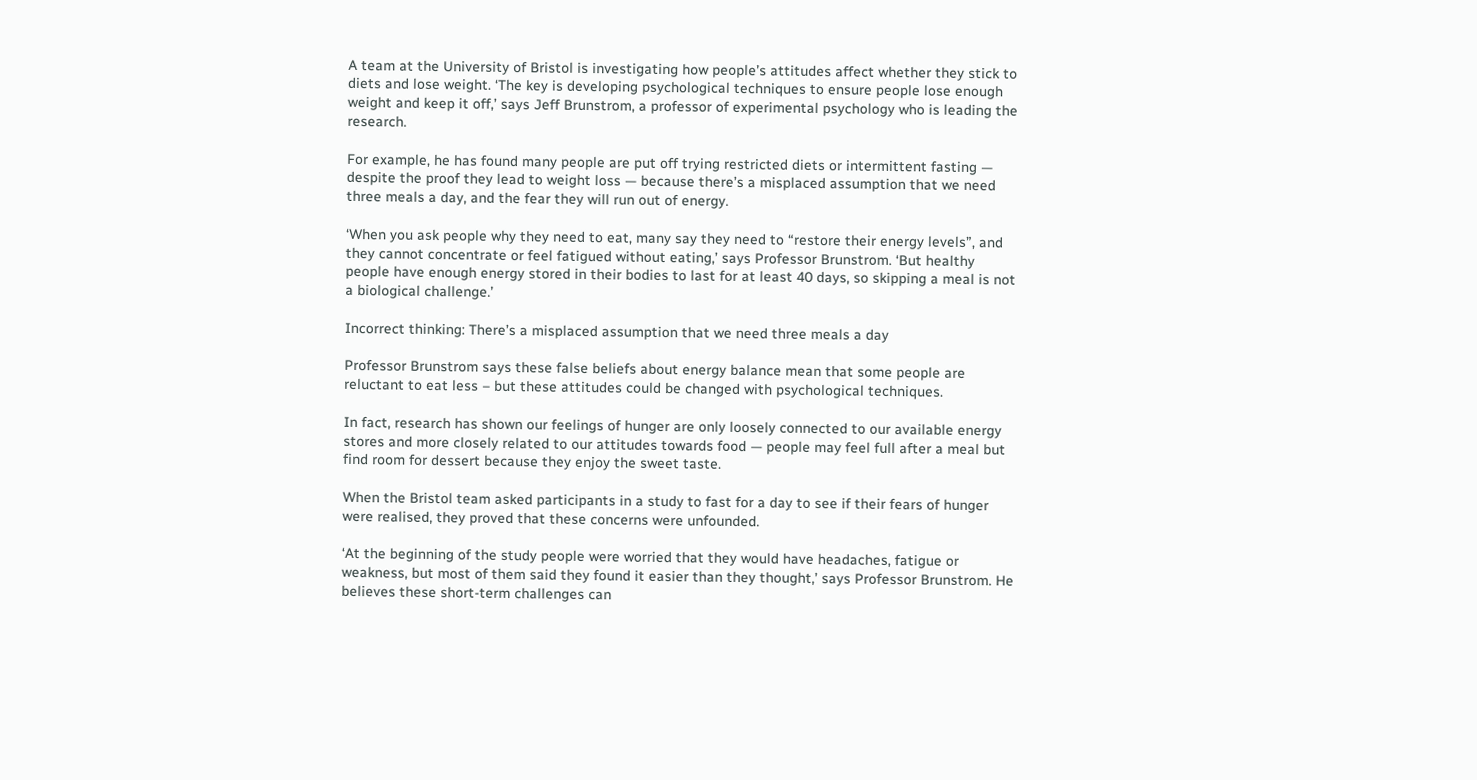A team at the University of Bristol is investigating how people’s attitudes affect whether they stick to diets and lose weight. ‘The key is developing psychological techniques to ensure people lose enough weight and keep it off,’ says Jeff Brunstrom, a professor of experimental psychology who is leading the research.

For example, he has found many people are put off trying restricted diets or intermittent fasting — despite the proof they lead to weight loss — because there’s a misplaced assumption that we need three meals a day, and the fear they will run out of energy.

‘When you ask people why they need to eat, many say they need to “restore their energy levels”, and they cannot concentrate or feel fatigued without eating,’ says Professor Brunstrom. ‘But healthy people have enough energy stored in their bodies to last for at least 40 days, so skipping a meal is not a biological challenge.’

Incorrect thinking: There’s a misplaced assumption that we need three meals a day

Professor Brunstrom says these false beliefs about energy balance mean that some people are reluctant to eat less – but these attitudes could be changed with psychological techniques.

In fact, research has shown our feelings of hunger are only loosely connected to our available energy stores and more closely related to our attitudes towards food — people may feel full after a meal but find room for dessert because they enjoy the sweet taste.

When the Bristol team asked participants in a study to fast for a day to see if their fears of hunger were realised, they proved that these concerns were unfounded.

‘At the beginning of the study people were worried that they would have headaches, fatigue or weakness, but most of them said they found it easier than they thought,’ says Professor Brunstrom. He believes these short-term challenges can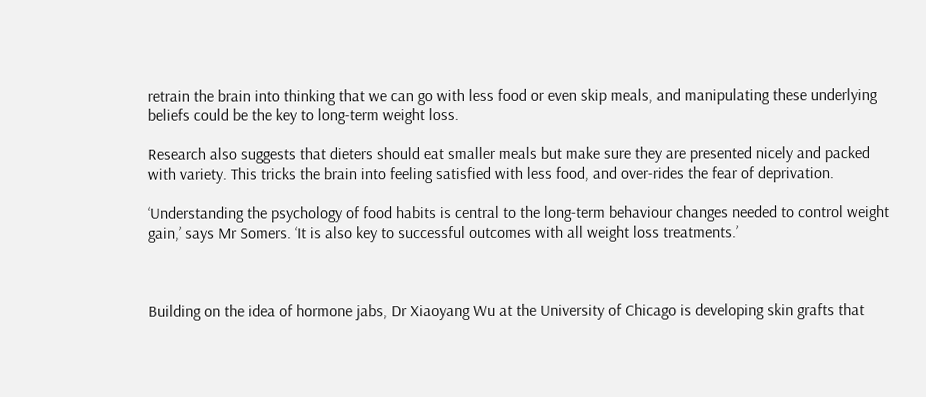retrain the brain into thinking that we can go with less food or even skip meals, and manipulating these underlying beliefs could be the key to long-term weight loss.

Research also suggests that dieters should eat smaller meals but make sure they are presented nicely and packed with variety. This tricks the brain into feeling satisfied with less food, and over-rides the fear of deprivation.

‘Understanding the psychology of food habits is central to the long-term behaviour changes needed to control weight gain,’ says Mr Somers. ‘It is also key to successful outcomes with all weight loss treatments.’



Building on the idea of hormone jabs, Dr Xiaoyang Wu at the University of Chicago is developing skin grafts that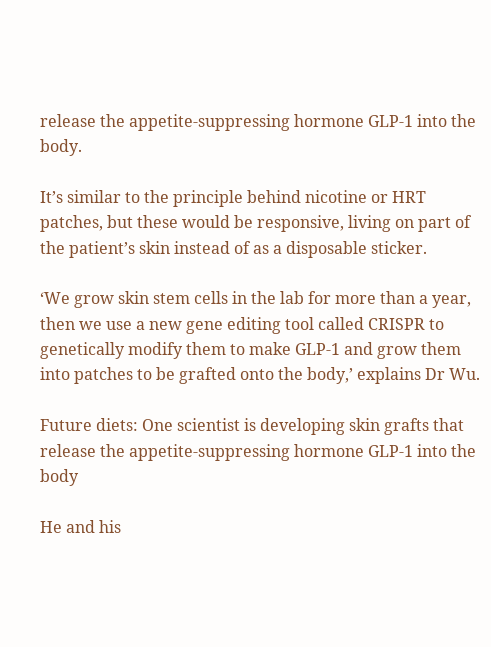release the appetite-suppressing hormone GLP-1 into the body.

It’s similar to the principle behind nicotine or HRT patches, but these would be responsive, living on part of the patient’s skin instead of as a disposable sticker.

‘We grow skin stem cells in the lab for more than a year, then we use a new gene editing tool called CRISPR to genetically modify them to make GLP-1 and grow them into patches to be grafted onto the body,’ explains Dr Wu.

Future diets: One scientist is developing skin grafts that release the appetite-suppressing hormone GLP-1 into the body

He and his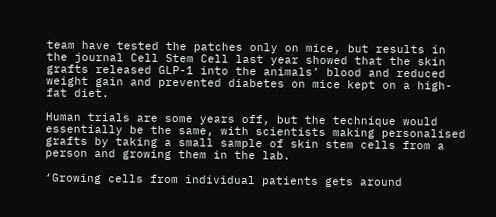team have tested the patches only on mice, but results in the journal Cell Stem Cell last year showed that the skin grafts released GLP-1 into the animals’ blood and reduced weight gain and prevented diabetes on mice kept on a high-fat diet.

Human trials are some years off, but the technique would essentially be the same, with scientists making personalised grafts by taking a small sample of skin stem cells from a person and growing them in the lab.

‘Growing cells from individual patients gets around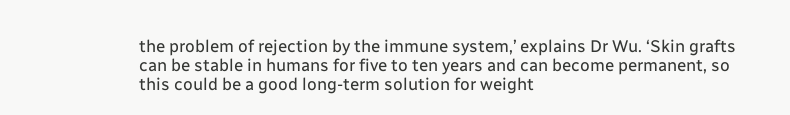the problem of rejection by the immune system,’ explains Dr Wu. ‘Skin grafts can be stable in humans for five to ten years and can become permanent, so this could be a good long-term solution for weight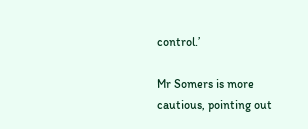control.’

Mr Somers is more cautious, pointing out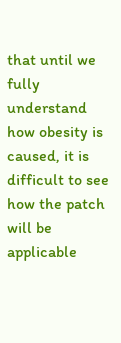that until we fully understand how obesity is caused, it is difficult to see how the patch will be applicable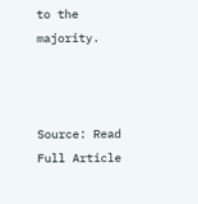to the majority.



Source: Read Full Article